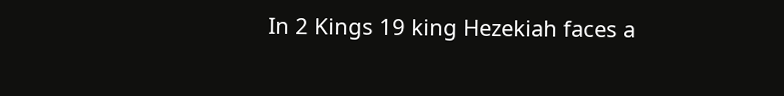In 2 Kings 19 king Hezekiah faces a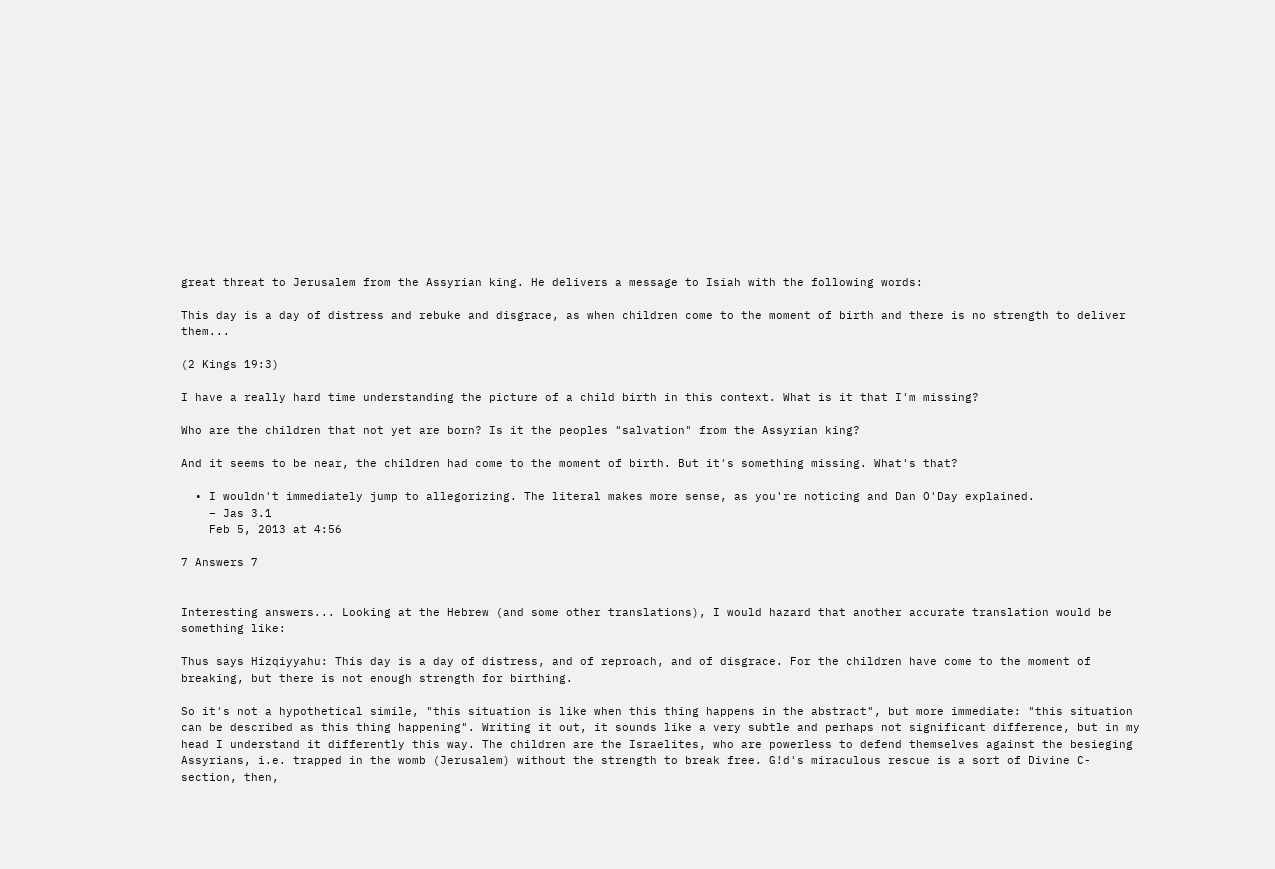great threat to Jerusalem from the Assyrian king. He delivers a message to Isiah with the following words:

This day is a day of distress and rebuke and disgrace, as when children come to the moment of birth and there is no strength to deliver them...

(2 Kings 19:3)

I have a really hard time understanding the picture of a child birth in this context. What is it that I'm missing?

Who are the children that not yet are born? Is it the peoples "salvation" from the Assyrian king?

And it seems to be near, the children had come to the moment of birth. But it's something missing. What's that?

  • I wouldn't immediately jump to allegorizing. The literal makes more sense, as you're noticing and Dan O'Day explained.
    – Jas 3.1
    Feb 5, 2013 at 4:56

7 Answers 7


Interesting answers... Looking at the Hebrew (and some other translations), I would hazard that another accurate translation would be something like:

Thus says Hizqiyyahu: This day is a day of distress, and of reproach, and of disgrace. For the children have come to the moment of breaking, but there is not enough strength for birthing.

So it's not a hypothetical simile, "this situation is like when this thing happens in the abstract", but more immediate: "this situation can be described as this thing happening". Writing it out, it sounds like a very subtle and perhaps not significant difference, but in my head I understand it differently this way. The children are the Israelites, who are powerless to defend themselves against the besieging Assyrians, i.e. trapped in the womb (Jerusalem) without the strength to break free. G!d's miraculous rescue is a sort of Divine C-section, then,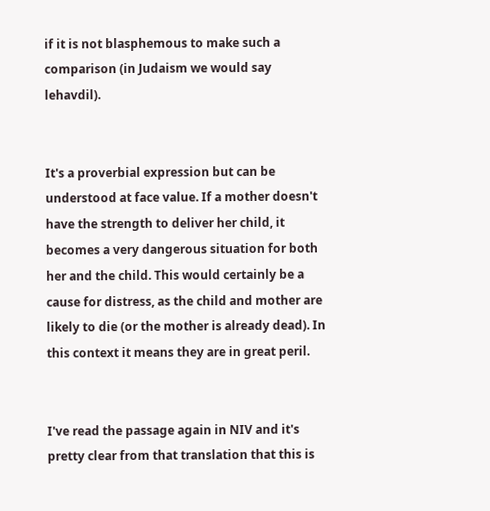if it is not blasphemous to make such a comparison (in Judaism we would say lehavdil).


It's a proverbial expression but can be understood at face value. If a mother doesn't have the strength to deliver her child, it becomes a very dangerous situation for both her and the child. This would certainly be a cause for distress, as the child and mother are likely to die (or the mother is already dead). In this context it means they are in great peril.


I've read the passage again in NIV and it's pretty clear from that translation that this is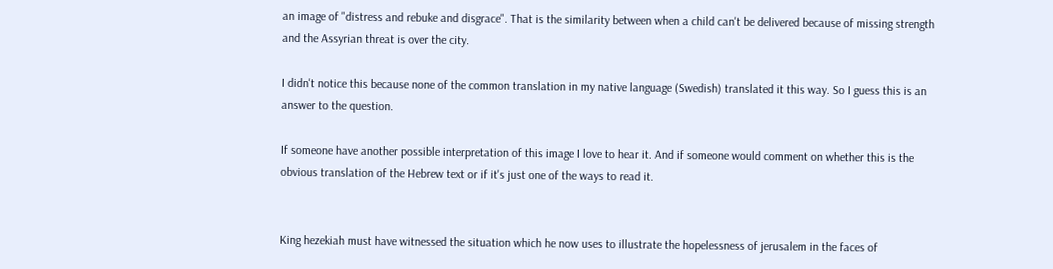an image of "distress and rebuke and disgrace". That is the similarity between when a child can't be delivered because of missing strength and the Assyrian threat is over the city.

I didn't notice this because none of the common translation in my native language (Swedish) translated it this way. So I guess this is an answer to the question.

If someone have another possible interpretation of this image I love to hear it. And if someone would comment on whether this is the obvious translation of the Hebrew text or if it's just one of the ways to read it.


King hezekiah must have witnessed the situation which he now uses to illustrate the hopelessness of jerusalem in the faces of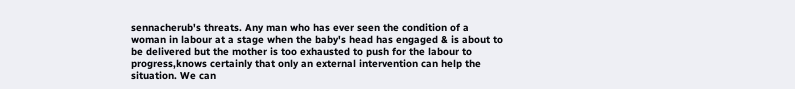sennacherub's threats. Any man who has ever seen the condition of a woman in labour at a stage when the baby's head has engaged & is about to be delivered but the mother is too exhausted to push for the labour to progress,knows certainly that only an external intervention can help the situation. We can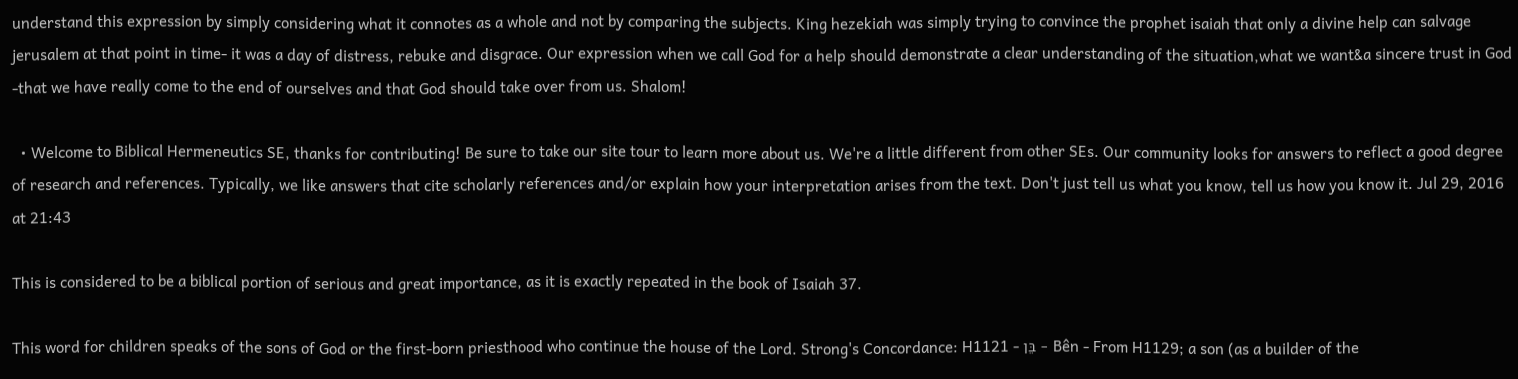understand this expression by simply considering what it connotes as a whole and not by comparing the subjects. King hezekiah was simply trying to convince the prophet isaiah that only a divine help can salvage jerusalem at that point in time- it was a day of distress, rebuke and disgrace. Our expression when we call God for a help should demonstrate a clear understanding of the situation,what we want&a sincere trust in God -that we have really come to the end of ourselves and that God should take over from us. Shalom!

  • Welcome to Biblical Hermeneutics SE, thanks for contributing! Be sure to take our site tour to learn more about us. We're a little different from other SEs. Our community looks for answers to reflect a good degree of research and references. Typically, we like answers that cite scholarly references and/or explain how your interpretation arises from the text. Don't just tell us what you know, tell us how you know it. Jul 29, 2016 at 21:43

This is considered to be a biblical portion of serious and great importance, as it is exactly repeated in the book of Isaiah 37.

This word for children speaks of the sons of God or the first-born priesthood who continue the house of the Lord. Strong's Concordance: H1121 - בֵּן - Bên - From H1129; a son (as a builder of the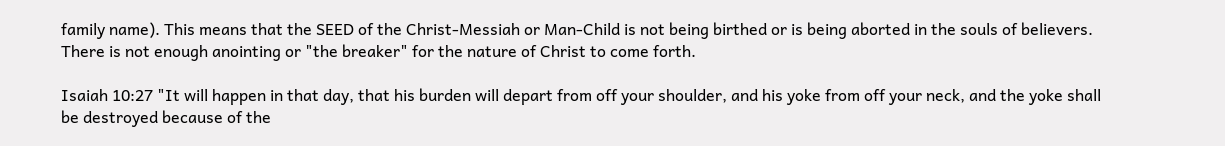family name). This means that the SEED of the Christ-Messiah or Man-Child is not being birthed or is being aborted in the souls of believers. There is not enough anointing or "the breaker" for the nature of Christ to come forth.

Isaiah 10:27 "It will happen in that day, that his burden will depart from off your shoulder, and his yoke from off your neck, and the yoke shall be destroyed because of the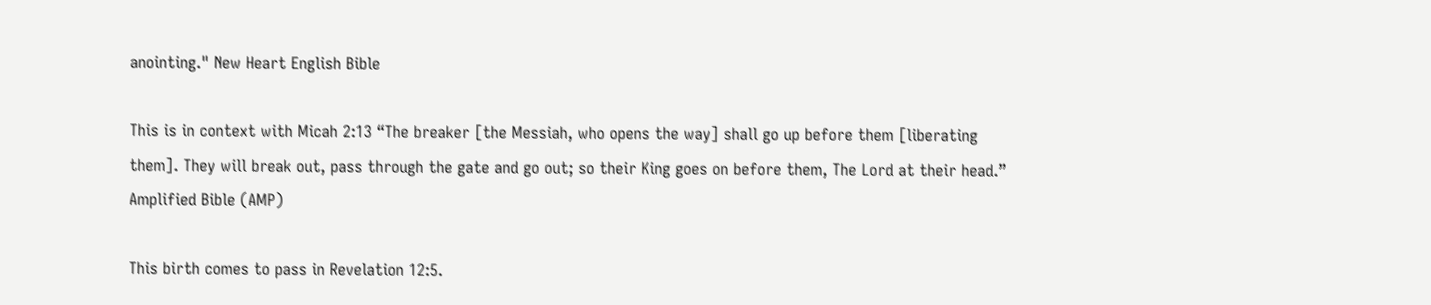anointing." New Heart English Bible

This is in context with Micah 2:13 “The breaker [the Messiah, who opens the way] shall go up before them [liberating them]. They will break out, pass through the gate and go out; so their King goes on before them, The Lord at their head.” Amplified Bible (AMP)

This birth comes to pass in Revelation 12:5.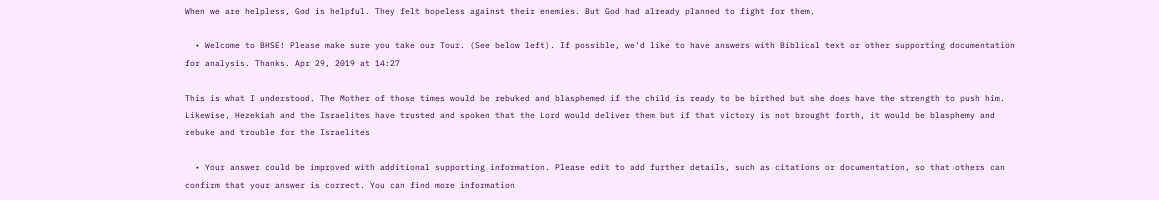When we are helpless, God is helpful. They felt hopeless against their enemies. But God had already planned to fight for them.

  • Welcome to BHSE! Please make sure you take our Tour. (See below left). If possible, we'd like to have answers with Biblical text or other supporting documentation for analysis. Thanks. Apr 29, 2019 at 14:27

This is what I understood. The Mother of those times would be rebuked and blasphemed if the child is ready to be birthed but she does have the strength to push him. Likewise, Hezekiah and the Israelites have trusted and spoken that the Lord would deliver them but if that victory is not brought forth, it would be blasphemy and rebuke and trouble for the Israelites

  • Your answer could be improved with additional supporting information. Please edit to add further details, such as citations or documentation, so that others can confirm that your answer is correct. You can find more information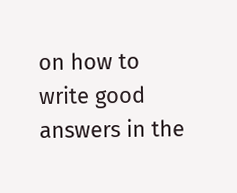on how to write good answers in the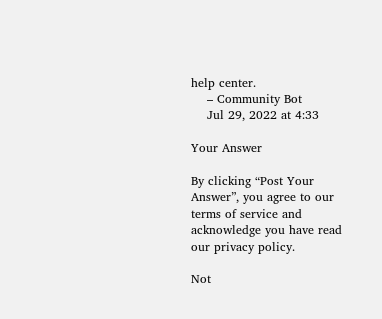help center.
    – Community Bot
    Jul 29, 2022 at 4:33

Your Answer

By clicking “Post Your Answer”, you agree to our terms of service and acknowledge you have read our privacy policy.

Not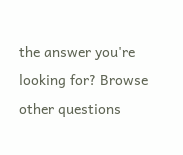the answer you're looking for? Browse other questions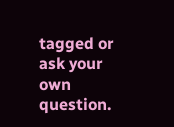tagged or ask your own question.